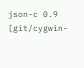json-c 0.9
[git/cygwin-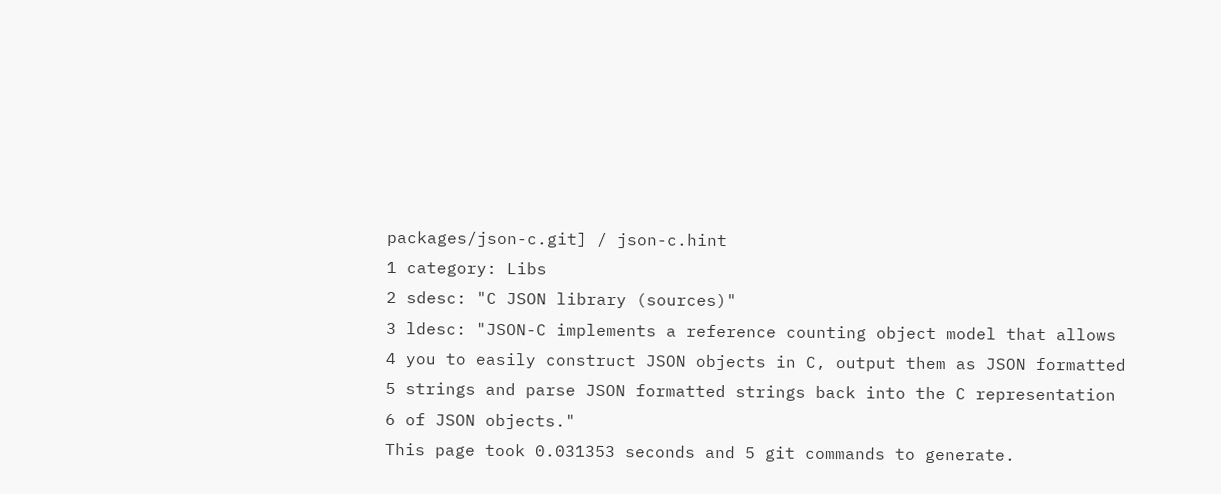packages/json-c.git] / json-c.hint
1 category: Libs
2 sdesc: "C JSON library (sources)"
3 ldesc: "JSON-C implements a reference counting object model that allows
4 you to easily construct JSON objects in C, output them as JSON formatted
5 strings and parse JSON formatted strings back into the C representation
6 of JSON objects."
This page took 0.031353 seconds and 5 git commands to generate.